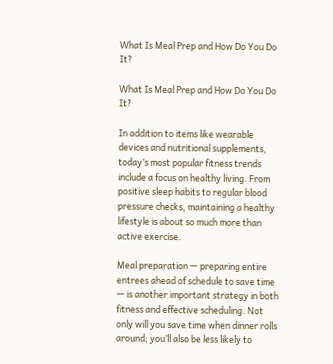What Is Meal Prep and How Do You Do It?

What Is Meal Prep and How Do You Do It?

In addition to items like wearable devices and nutritional supplements, today’s most popular fitness trends include a focus on healthy living. From positive sleep habits to regular blood pressure checks, maintaining a healthy lifestyle is about so much more than active exercise.

Meal preparation — preparing entire entrees ahead of schedule to save time — is another important strategy in both fitness and effective scheduling. Not only will you save time when dinner rolls around; you’ll also be less likely to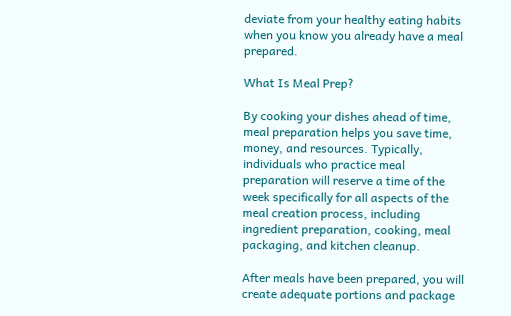deviate from your healthy eating habits when you know you already have a meal prepared.

What Is Meal Prep?

By cooking your dishes ahead of time, meal preparation helps you save time, money, and resources. Typically, individuals who practice meal preparation will reserve a time of the week specifically for all aspects of the meal creation process, including ingredient preparation, cooking, meal packaging, and kitchen cleanup.

After meals have been prepared, you will create adequate portions and package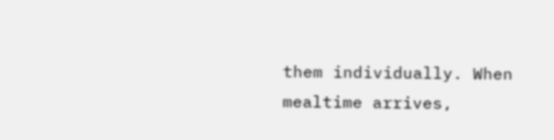them individually. When mealtime arrives,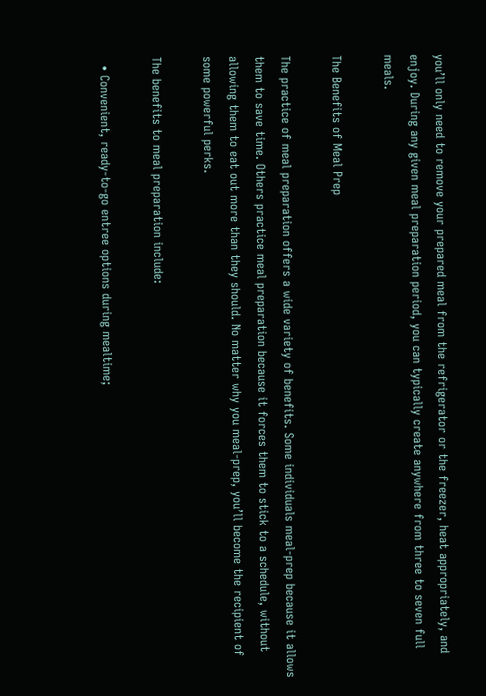you’ll only need to remove your prepared meal from the refrigerator or the freezer, heat appropriately, and enjoy. During any given meal preparation period, you can typically create anywhere from three to seven full meals.

The Benefits of Meal Prep

The practice of meal preparation offers a wide variety of benefits. Some individuals meal-prep because it allows them to save time. Others practice meal preparation because it forces them to stick to a schedule, without allowing them to eat out more than they should. No matter why you meal-prep, you’ll become the recipient of some powerful perks.

The benefits to meal preparation include:

  • Convenient, ready-to-go entree options during mealtime;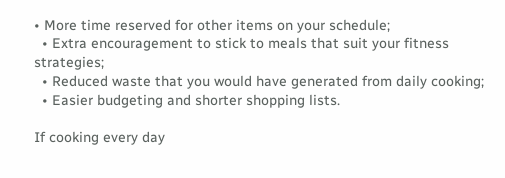• More time reserved for other items on your schedule;
  • Extra encouragement to stick to meals that suit your fitness strategies;
  • Reduced waste that you would have generated from daily cooking;
  • Easier budgeting and shorter shopping lists.

If cooking every day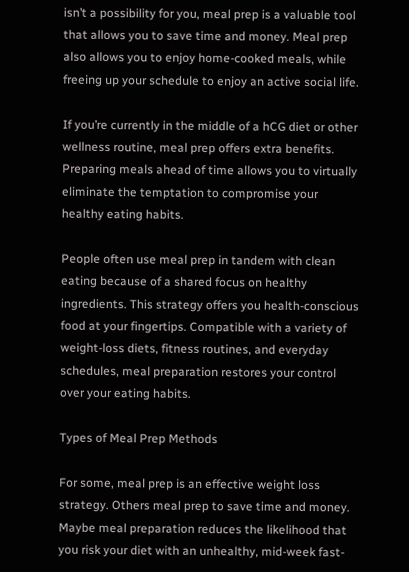isn’t a possibility for you, meal prep is a valuable tool that allows you to save time and money. Meal prep also allows you to enjoy home-cooked meals, while freeing up your schedule to enjoy an active social life.

If you’re currently in the middle of a hCG diet or other wellness routine, meal prep offers extra benefits. Preparing meals ahead of time allows you to virtually eliminate the temptation to compromise your healthy eating habits.

People often use meal prep in tandem with clean eating because of a shared focus on healthy ingredients. This strategy offers you health-conscious food at your fingertips. Compatible with a variety of weight-loss diets, fitness routines, and everyday schedules, meal preparation restores your control over your eating habits.

Types of Meal Prep Methods

For some, meal prep is an effective weight loss strategy. Others meal prep to save time and money. Maybe meal preparation reduces the likelihood that you risk your diet with an unhealthy, mid-week fast-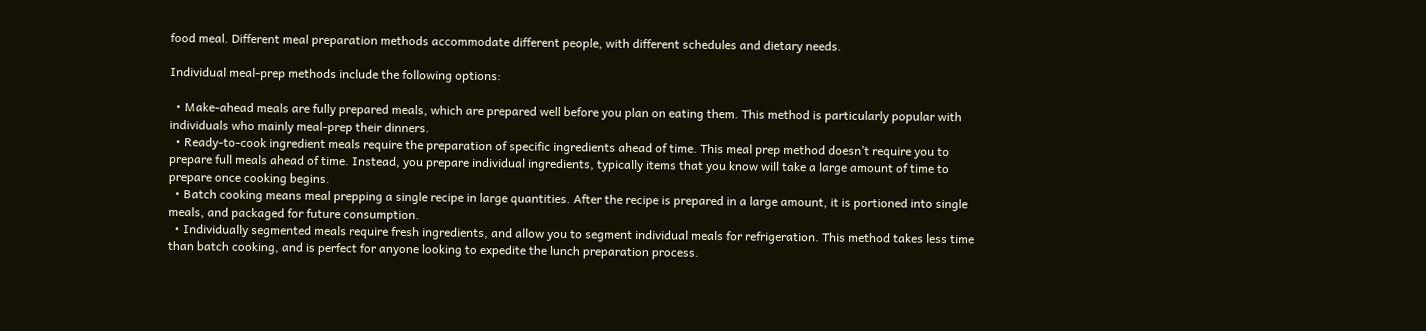food meal. Different meal preparation methods accommodate different people, with different schedules and dietary needs.

Individual meal-prep methods include the following options:

  • Make-ahead meals are fully prepared meals, which are prepared well before you plan on eating them. This method is particularly popular with individuals who mainly meal-prep their dinners.
  • Ready-to-cook ingredient meals require the preparation of specific ingredients ahead of time. This meal prep method doesn’t require you to prepare full meals ahead of time. Instead, you prepare individual ingredients, typically items that you know will take a large amount of time to prepare once cooking begins.
  • Batch cooking means meal prepping a single recipe in large quantities. After the recipe is prepared in a large amount, it is portioned into single meals, and packaged for future consumption.
  • Individually segmented meals require fresh ingredients, and allow you to segment individual meals for refrigeration. This method takes less time than batch cooking, and is perfect for anyone looking to expedite the lunch preparation process.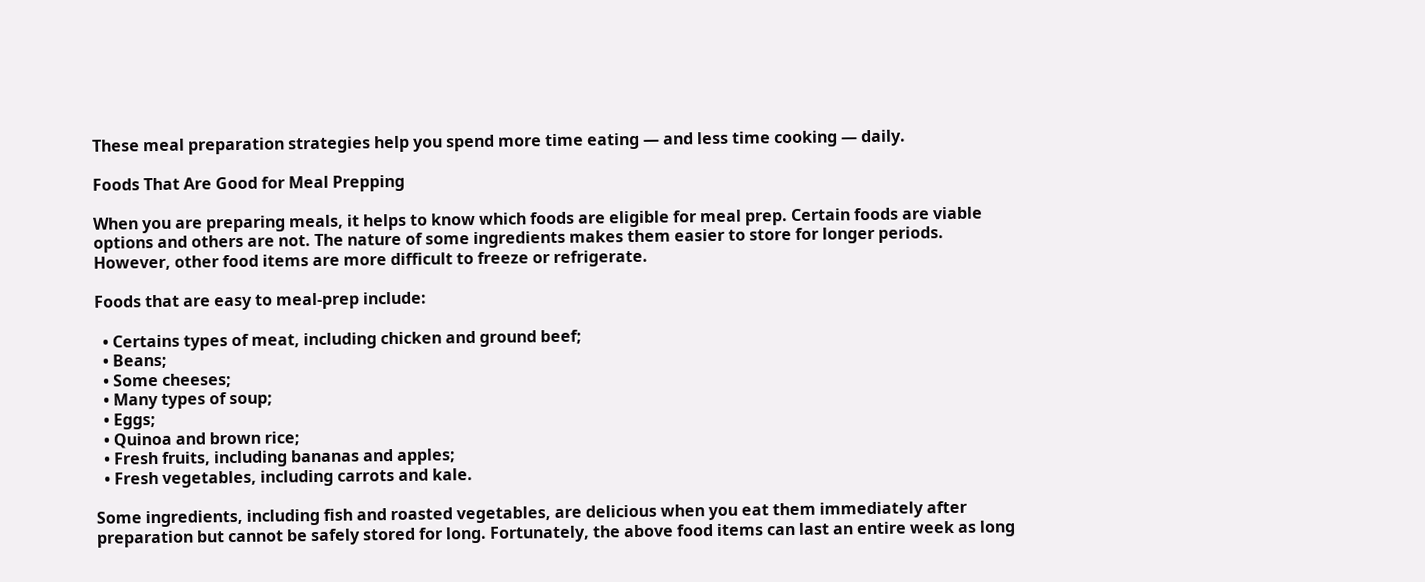These meal preparation strategies help you spend more time eating — and less time cooking — daily.

Foods That Are Good for Meal Prepping

When you are preparing meals, it helps to know which foods are eligible for meal prep. Certain foods are viable options and others are not. The nature of some ingredients makes them easier to store for longer periods. However, other food items are more difficult to freeze or refrigerate.

Foods that are easy to meal-prep include:

  • Certains types of meat, including chicken and ground beef;
  • Beans;
  • Some cheeses;
  • Many types of soup;
  • Eggs;
  • Quinoa and brown rice;
  • Fresh fruits, including bananas and apples;
  • Fresh vegetables, including carrots and kale.

Some ingredients, including fish and roasted vegetables, are delicious when you eat them immediately after preparation but cannot be safely stored for long. Fortunately, the above food items can last an entire week as long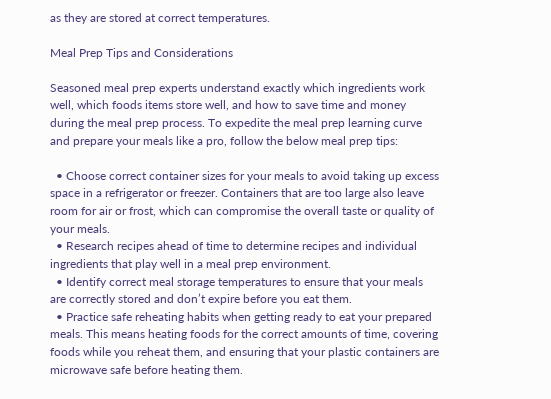as they are stored at correct temperatures.

Meal Prep Tips and Considerations

Seasoned meal prep experts understand exactly which ingredients work well, which foods items store well, and how to save time and money during the meal prep process. To expedite the meal prep learning curve and prepare your meals like a pro, follow the below meal prep tips:

  • Choose correct container sizes for your meals to avoid taking up excess space in a refrigerator or freezer. Containers that are too large also leave room for air or frost, which can compromise the overall taste or quality of your meals.
  • Research recipes ahead of time to determine recipes and individual ingredients that play well in a meal prep environment.
  • Identify correct meal storage temperatures to ensure that your meals are correctly stored and don’t expire before you eat them.
  • Practice safe reheating habits when getting ready to eat your prepared meals. This means heating foods for the correct amounts of time, covering foods while you reheat them, and ensuring that your plastic containers are microwave safe before heating them.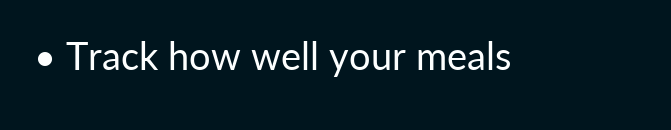• Track how well your meals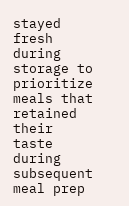stayed fresh during storage to prioritize meals that retained their taste during subsequent meal prep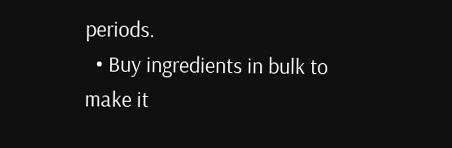periods.
  • Buy ingredients in bulk to make it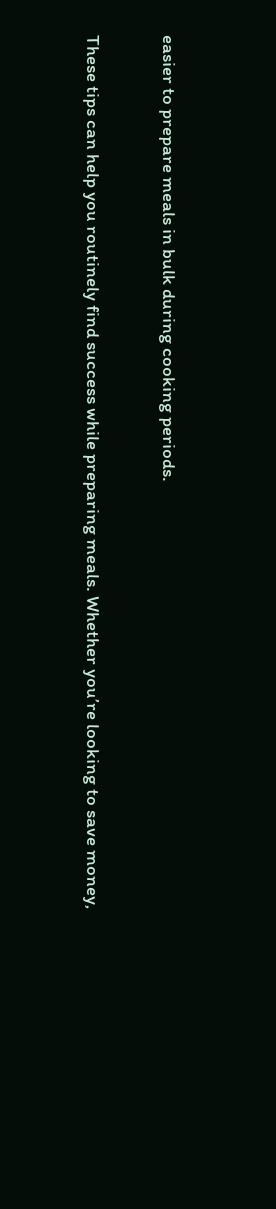easier to prepare meals in bulk during cooking periods.

These tips can help you routinely find success while preparing meals. Whether you’re looking to save money,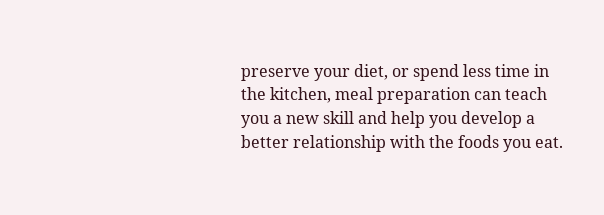preserve your diet, or spend less time in the kitchen, meal preparation can teach you a new skill and help you develop a better relationship with the foods you eat.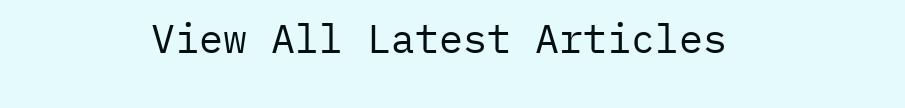View All Latest Articles